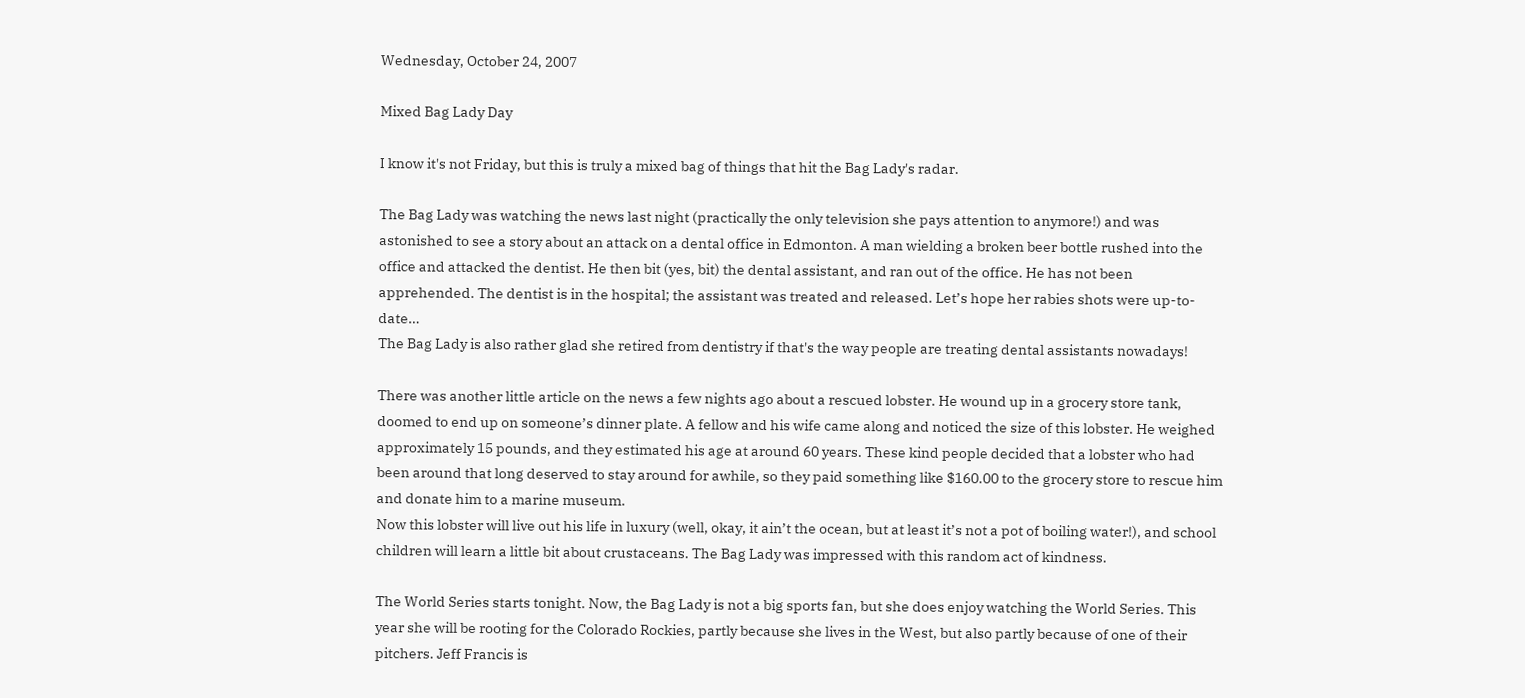Wednesday, October 24, 2007

Mixed Bag Lady Day

I know it's not Friday, but this is truly a mixed bag of things that hit the Bag Lady's radar.

The Bag Lady was watching the news last night (practically the only television she pays attention to anymore!) and was astonished to see a story about an attack on a dental office in Edmonton. A man wielding a broken beer bottle rushed into the office and attacked the dentist. He then bit (yes, bit) the dental assistant, and ran out of the office. He has not been apprehended. The dentist is in the hospital; the assistant was treated and released. Let’s hope her rabies shots were up-to-date…
The Bag Lady is also rather glad she retired from dentistry if that's the way people are treating dental assistants nowadays!

There was another little article on the news a few nights ago about a rescued lobster. He wound up in a grocery store tank, doomed to end up on someone’s dinner plate. A fellow and his wife came along and noticed the size of this lobster. He weighed approximately 15 pounds, and they estimated his age at around 60 years. These kind people decided that a lobster who had been around that long deserved to stay around for awhile, so they paid something like $160.00 to the grocery store to rescue him and donate him to a marine museum.
Now this lobster will live out his life in luxury (well, okay, it ain’t the ocean, but at least it’s not a pot of boiling water!), and school children will learn a little bit about crustaceans. The Bag Lady was impressed with this random act of kindness.

The World Series starts tonight. Now, the Bag Lady is not a big sports fan, but she does enjoy watching the World Series. This year she will be rooting for the Colorado Rockies, partly because she lives in the West, but also partly because of one of their pitchers. Jeff Francis is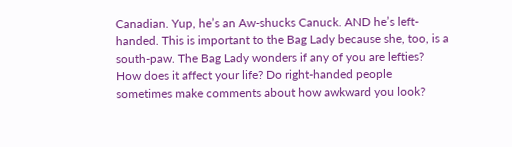Canadian. Yup, he’s an Aw-shucks Canuck. AND he’s left-handed. This is important to the Bag Lady because she, too, is a south-paw. The Bag Lady wonders if any of you are lefties? How does it affect your life? Do right-handed people sometimes make comments about how awkward you look?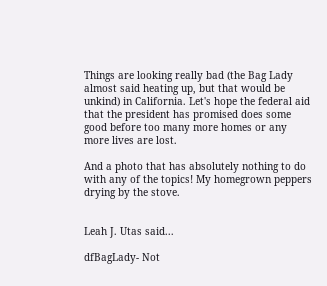Things are looking really bad (the Bag Lady almost said heating up, but that would be unkind) in California. Let's hope the federal aid that the president has promised does some good before too many more homes or any more lives are lost.

And a photo that has absolutely nothing to do with any of the topics! My homegrown peppers drying by the stove.


Leah J. Utas said...

dfBagLady- Not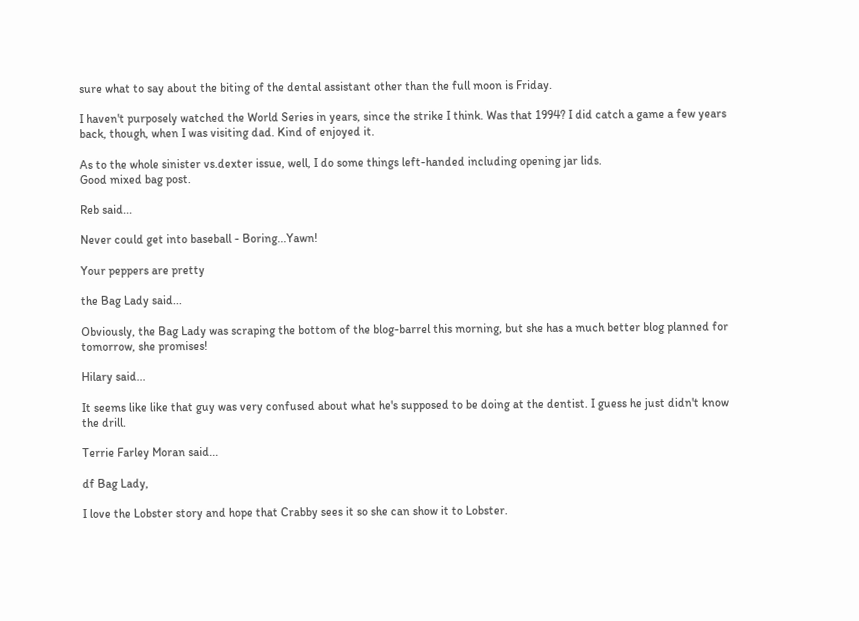sure what to say about the biting of the dental assistant other than the full moon is Friday.

I haven't purposely watched the World Series in years, since the strike I think. Was that 1994? I did catch a game a few years back, though, when I was visiting dad. Kind of enjoyed it.

As to the whole sinister vs.dexter issue, well, I do some things left-handed including opening jar lids.
Good mixed bag post.

Reb said...

Never could get into baseball - Boring...Yawn!

Your peppers are pretty

the Bag Lady said...

Obviously, the Bag Lady was scraping the bottom of the blog-barrel this morning, but she has a much better blog planned for tomorrow, she promises!

Hilary said...

It seems like like that guy was very confused about what he's supposed to be doing at the dentist. I guess he just didn't know the drill.

Terrie Farley Moran said...

df Bag Lady,

I love the Lobster story and hope that Crabby sees it so she can show it to Lobster.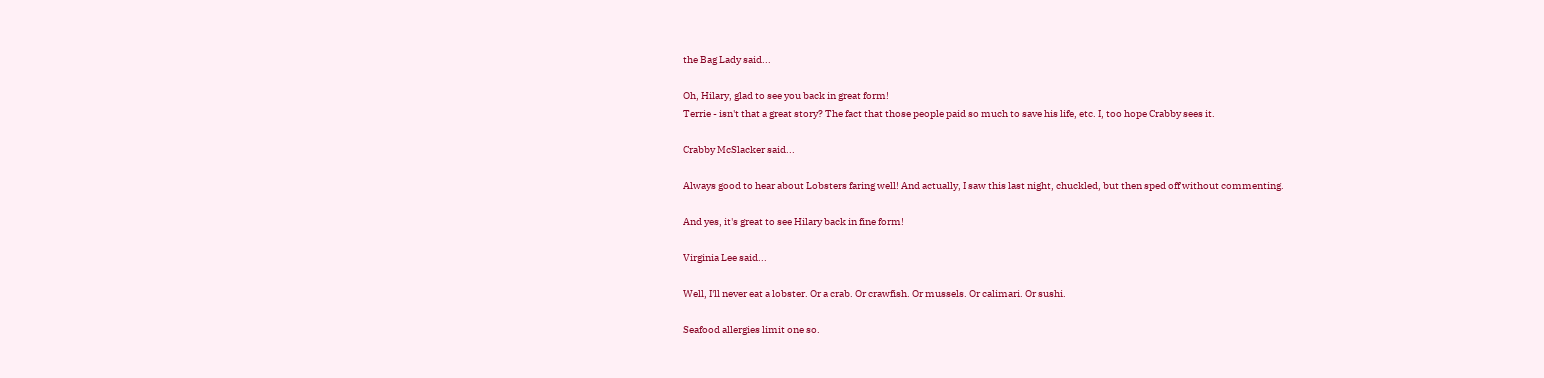the Bag Lady said...

Oh, Hilary, glad to see you back in great form!
Terrie - isn't that a great story? The fact that those people paid so much to save his life, etc. I, too hope Crabby sees it.

Crabby McSlacker said...

Always good to hear about Lobsters faring well! And actually, I saw this last night, chuckled, but then sped off without commenting.

And yes, it's great to see Hilary back in fine form!

Virginia Lee said...

Well, I'll never eat a lobster. Or a crab. Or crawfish. Or mussels. Or calimari. Or sushi.

Seafood allergies limit one so.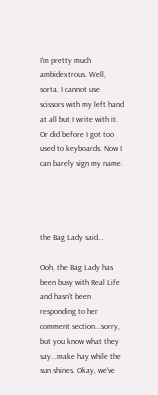I'm pretty much ambidextrous. Well, sorta. I cannot use scissors with my left hand at all but I write with it. Or did before I got too used to keyboards. Now I can barely sign my name.




the Bag Lady said...

Ooh, the Bag Lady has been busy with Real Life and hasn't been responding to her comment section...sorry, but you know what they say...make hay while the sun shines. Okay, we've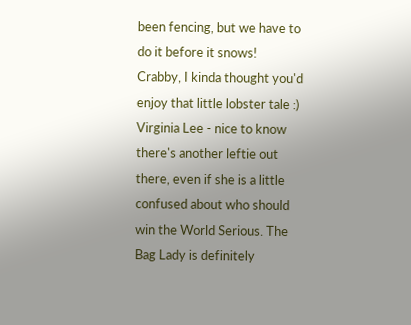been fencing, but we have to do it before it snows!
Crabby, I kinda thought you'd enjoy that little lobster tale :)
Virginia Lee - nice to know there's another leftie out there, even if she is a little confused about who should win the World Serious. The Bag Lady is definitely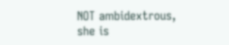NOT ambidextrous, she is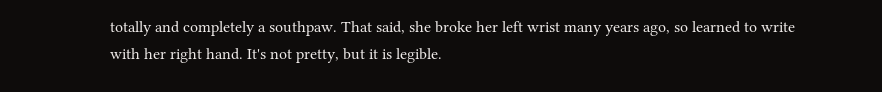totally and completely a southpaw. That said, she broke her left wrist many years ago, so learned to write with her right hand. It's not pretty, but it is legible.